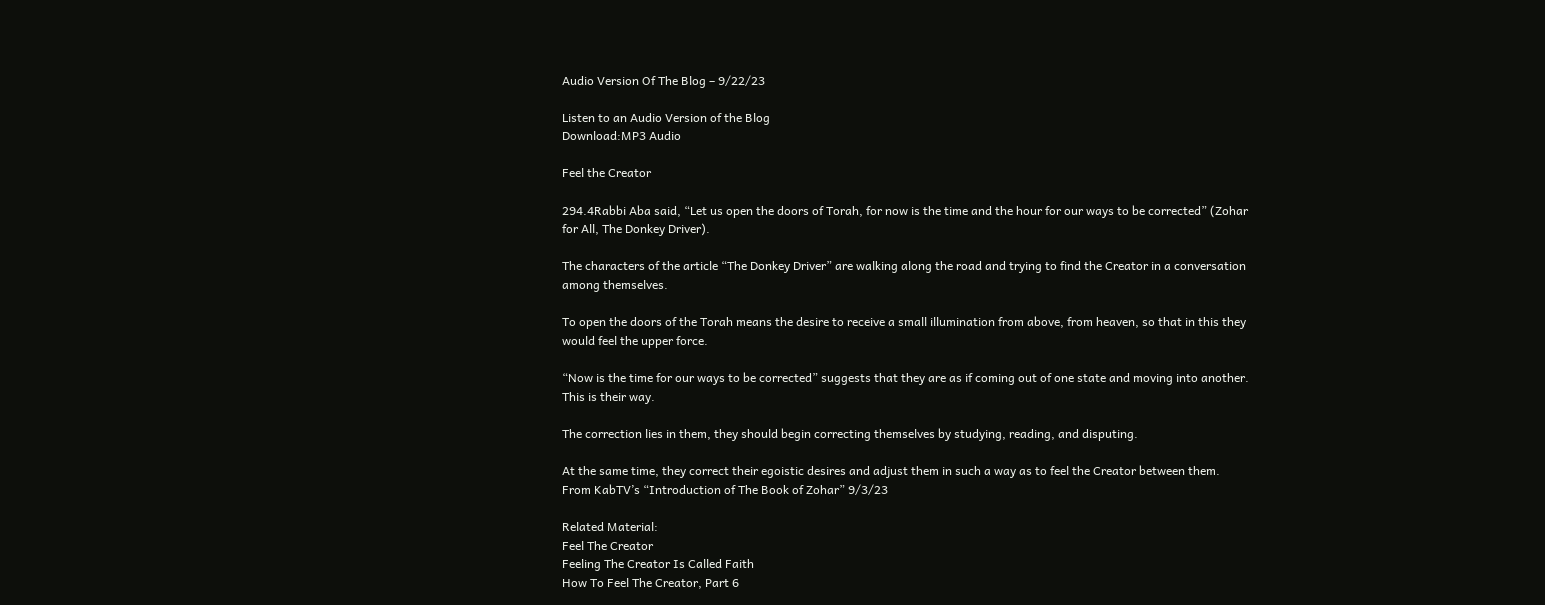Audio Version Of The Blog – 9/22/23

Listen to an Audio Version of the Blog
Download:MP3 Audio

Feel the Creator

294.4Rabbi Aba said, “Let us open the doors of Torah, for now is the time and the hour for our ways to be corrected” (Zohar for All, The Donkey Driver).

The characters of the article “The Donkey Driver” are walking along the road and trying to find the Creator in a conversation among themselves.

To open the doors of the Torah means the desire to receive a small illumination from above, from heaven, so that in this they would feel the upper force.

“Now is the time for our ways to be corrected” suggests that they are as if coming out of one state and moving into another. This is their way.

The correction lies in them, they should begin correcting themselves by studying, reading, and disputing.

At the same time, they correct their egoistic desires and adjust them in such a way as to feel the Creator between them.
From KabTV’s “Introduction of The Book of Zohar” 9/3/23

Related Material:
Feel The Creator
Feeling The Creator Is Called Faith
How To Feel The Creator, Part 6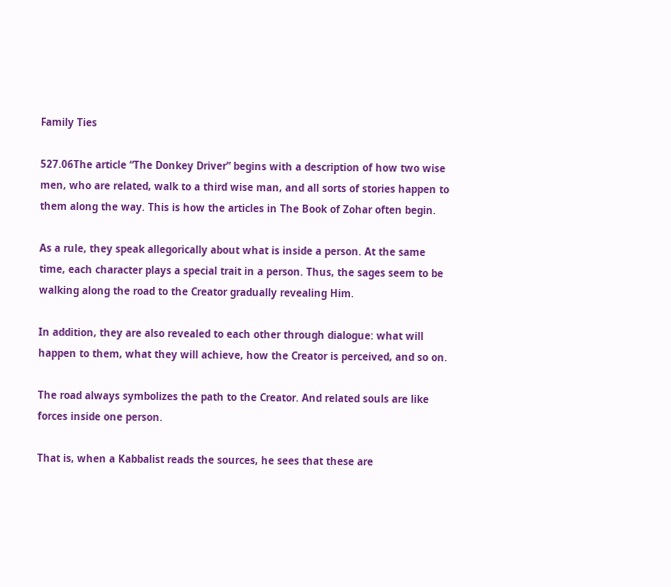Family Ties

527.06The article “The Donkey Driver” begins with a description of how two wise men, who are related, walk to a third wise man, and all sorts of stories happen to them along the way. This is how the articles in The Book of Zohar often begin.

As a rule, they speak allegorically about what is inside a person. At the same time, each character plays a special trait in a person. Thus, the sages seem to be walking along the road to the Creator gradually revealing Him.

In addition, they are also revealed to each other through dialogue: what will happen to them, what they will achieve, how the Creator is perceived, and so on.

The road always symbolizes the path to the Creator. And related souls are like forces inside one person.

That is, when a Kabbalist reads the sources, he sees that these are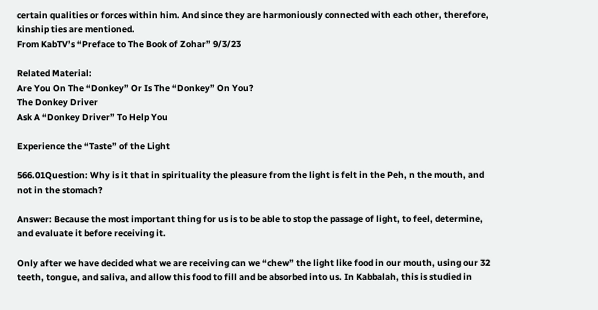certain qualities or forces within him. And since they are harmoniously connected with each other, therefore, kinship ties are mentioned.
From KabTV’s “Preface to The Book of Zohar” 9/3/23

Related Material:
Are You On The “Donkey” Or Is The “Donkey” On You?
The Donkey Driver
Ask A “Donkey Driver” To Help You

Experience the “Taste” of the Light

566.01Question: Why is it that in spirituality the pleasure from the light is felt in the Peh, n the mouth, and not in the stomach?

Answer: Because the most important thing for us is to be able to stop the passage of light, to feel, determine, and evaluate it before receiving it.

Only after we have decided what we are receiving can we “chew” the light like food in our mouth, using our 32 teeth, tongue, and saliva, and allow this food to fill and be absorbed into us. In Kabbalah, this is studied in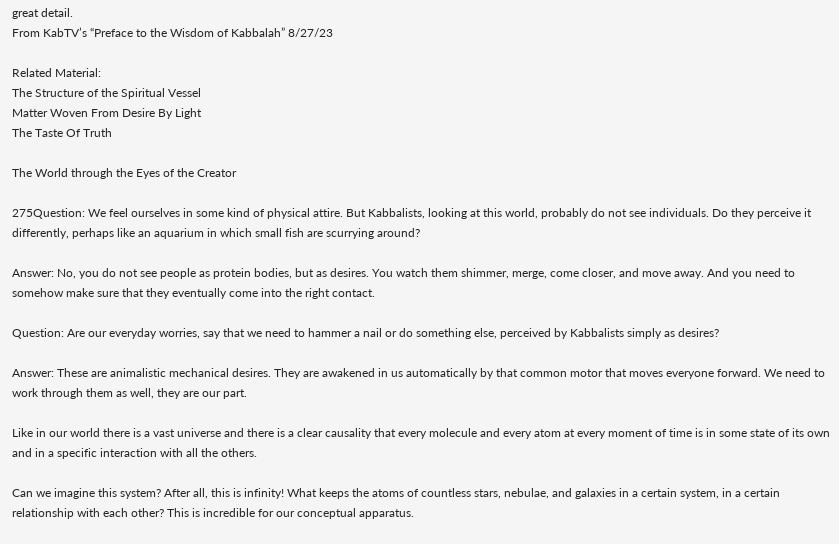great detail.
From KabTV’s “Preface to the Wisdom of Kabbalah” 8/27/23

Related Material:
The Structure of the Spiritual Vessel
Matter Woven From Desire By Light
The Taste Of Truth

The World through the Eyes of the Creator

275Question: We feel ourselves in some kind of physical attire. But Kabbalists, looking at this world, probably do not see individuals. Do they perceive it differently, perhaps like an aquarium in which small fish are scurrying around?

Answer: No, you do not see people as protein bodies, but as desires. You watch them shimmer, merge, come closer, and move away. And you need to somehow make sure that they eventually come into the right contact.

Question: Are our everyday worries, say that we need to hammer a nail or do something else, perceived by Kabbalists simply as desires?

Answer: These are animalistic mechanical desires. They are awakened in us automatically by that common motor that moves everyone forward. We need to work through them as well, they are our part.

Like in our world there is a vast universe and there is a clear causality that every molecule and every atom at every moment of time is in some state of its own and in a specific interaction with all the others.

Can we imagine this system? After all, this is infinity! What keeps the atoms of countless stars, nebulae, and galaxies in a certain system, in a certain relationship with each other? This is incredible for our conceptual apparatus.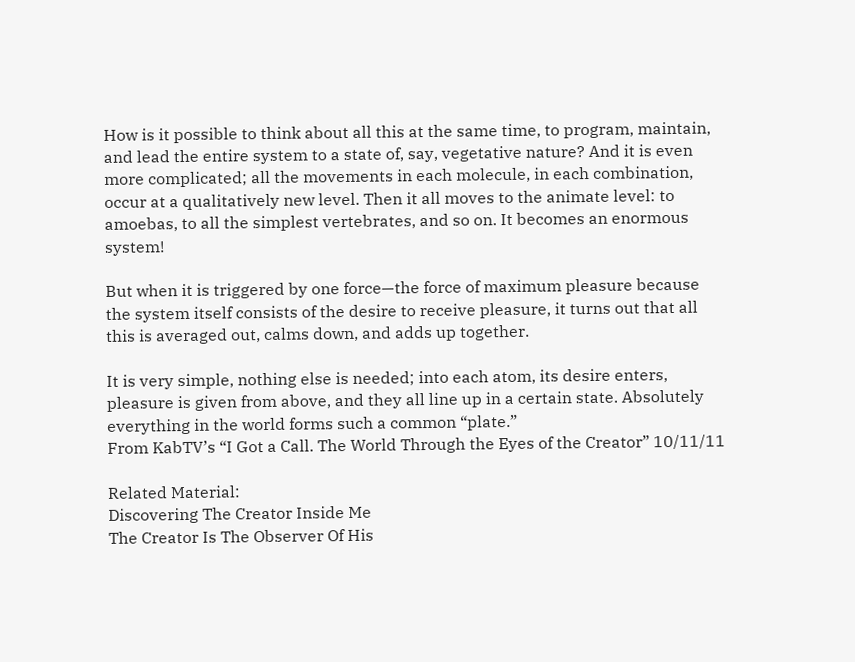How is it possible to think about all this at the same time, to program, maintain, and lead the entire system to a state of, say, vegetative nature? And it is even more complicated; all the movements in each molecule, in each combination, occur at a qualitatively new level. Then it all moves to the animate level: to amoebas, to all the simplest vertebrates, and so on. It becomes an enormous system!

But when it is triggered by one force—the force of maximum pleasure because the system itself consists of the desire to receive pleasure, it turns out that all this is averaged out, calms down, and adds up together.

It is very simple, nothing else is needed; into each atom, its desire enters, pleasure is given from above, and they all line up in a certain state. Absolutely everything in the world forms such a common “plate.”
From KabTV’s “I Got a Call. The World Through the Eyes of the Creator” 10/11/11

Related Material:
Discovering The Creator Inside Me
The Creator Is The Observer Of His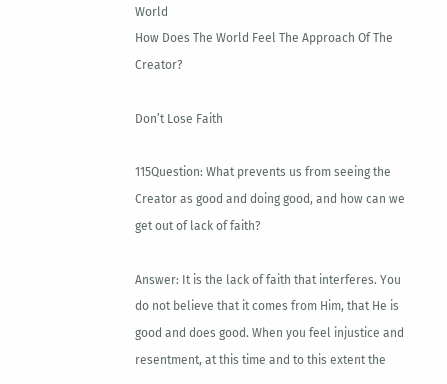World
How Does The World Feel The Approach Of The Creator?

Don’t Lose Faith

115Question: What prevents us from seeing the Creator as good and doing good, and how can we get out of lack of faith?

Answer: It is the lack of faith that interferes. You do not believe that it comes from Him, that He is good and does good. When you feel injustice and resentment, at this time and to this extent the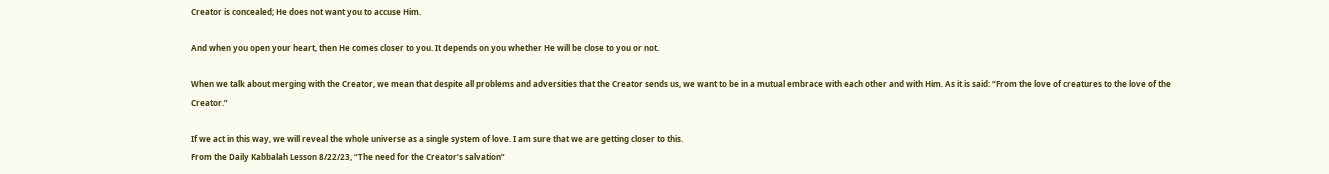Creator is concealed; He does not want you to accuse Him.

And when you open your heart, then He comes closer to you. It depends on you whether He will be close to you or not.

When we talk about merging with the Creator, we mean that despite all problems and adversities that the Creator sends us, we want to be in a mutual embrace with each other and with Him. As it is said: “From the love of creatures to the love of the Creator.”

If we act in this way, we will reveal the whole universe as a single system of love. I am sure that we are getting closer to this.
From the Daily Kabbalah Lesson 8/22/23, “The need for the Creator’s salvation”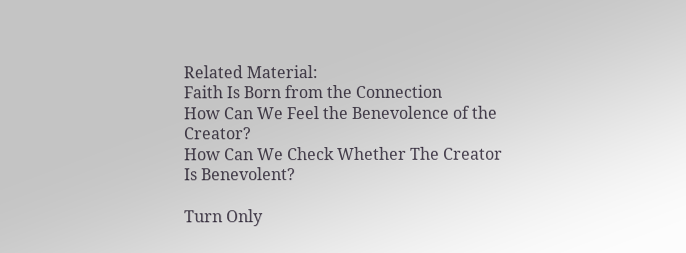Related Material:
Faith Is Born from the Connection
How Can We Feel the Benevolence of the Creator?
How Can We Check Whether The Creator Is Benevolent?

Turn Only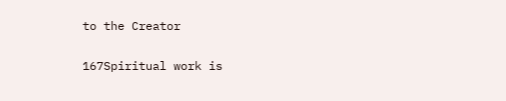to the Creator

167Spiritual work is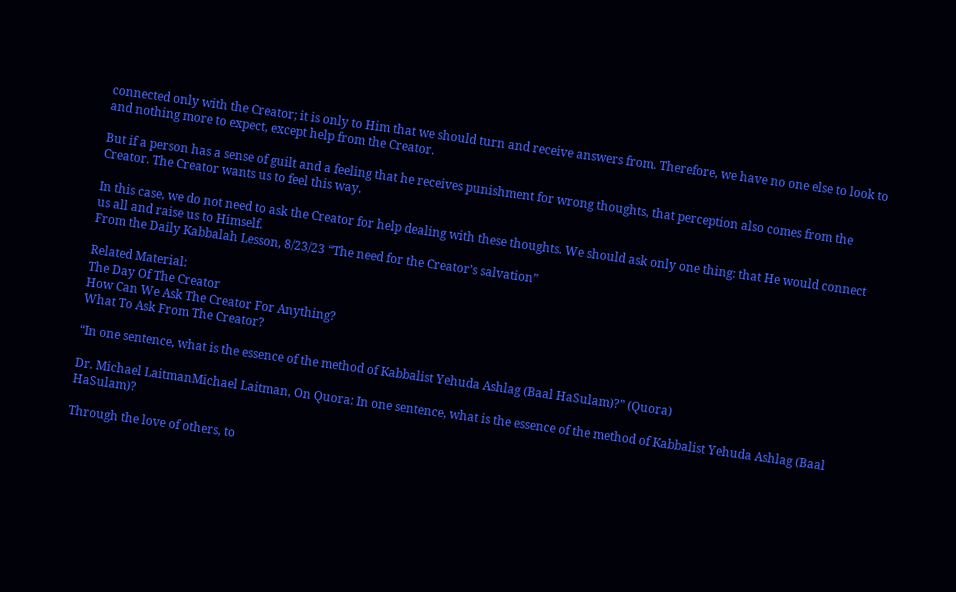connected only with the Creator; it is only to Him that we should turn and receive answers from. Therefore, we have no one else to look to and nothing more to expect, except help from the Creator.

But if a person has a sense of guilt and a feeling that he receives punishment for wrong thoughts, that perception also comes from the Creator. The Creator wants us to feel this way.

In this case, we do not need to ask the Creator for help dealing with these thoughts. We should ask only one thing: that He would connect us all and raise us to Himself.
From the Daily Kabbalah Lesson, 8/23/23 “The need for the Creator’s salvation”

Related Material:
The Day Of The Creator
How Can We Ask The Creator For Anything?
What To Ask From The Creator?

“In one sentence, what is the essence of the method of Kabbalist Yehuda Ashlag (Baal HaSulam)?” (Quora)

Dr. Michael LaitmanMichael Laitman, On Quora: In one sentence, what is the essence of the method of Kabbalist Yehuda Ashlag (Baal HaSulam)?

Through the love of others, to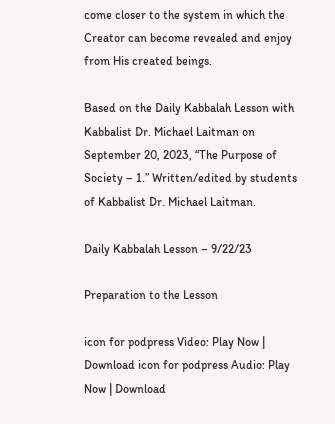come closer to the system in which the Creator can become revealed and enjoy from His created beings.

Based on the Daily Kabbalah Lesson with Kabbalist Dr. Michael Laitman on September 20, 2023, “The Purpose of Society – 1.” Written/edited by students of Kabbalist Dr. Michael Laitman.

Daily Kabbalah Lesson – 9/22/23

Preparation to the Lesson

icon for podpress Video: Play Now | Download icon for podpress Audio: Play Now | Download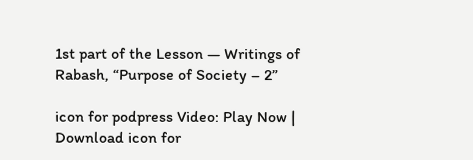1st part of the Lesson — Writings of Rabash, “Purpose of Society – 2”

icon for podpress Video: Play Now | Download icon for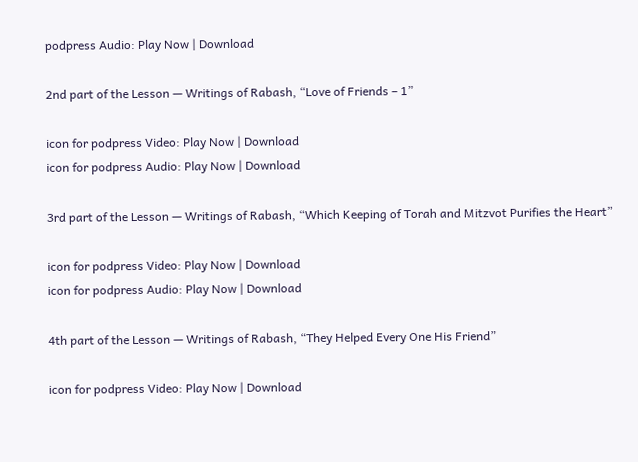podpress Audio: Play Now | Download

2nd part of the Lesson — Writings of Rabash, “Love of Friends – 1”

icon for podpress Video: Play Now | Download
icon for podpress Audio: Play Now | Download

3rd part of the Lesson — Writings of Rabash, “Which Keeping of Torah and Mitzvot Purifies the Heart”

icon for podpress Video: Play Now | Download
icon for podpress Audio: Play Now | Download

4th part of the Lesson — Writings of Rabash, “They Helped Every One His Friend”

icon for podpress Video: Play Now | Download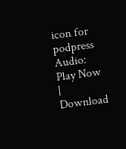icon for podpress Audio: Play Now | Download